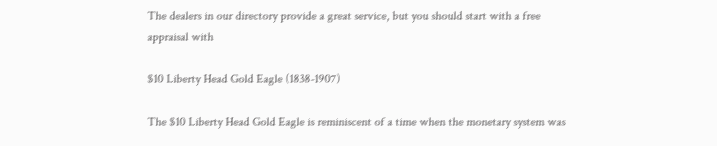The dealers in our directory provide a great service, but you should start with a free appraisal with

$10 Liberty Head Gold Eagle (1838-1907)

The $10 Liberty Head Gold Eagle is reminiscent of a time when the monetary system was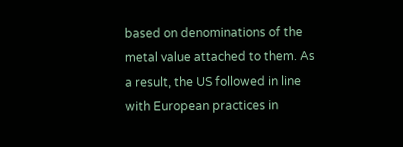based on denominations of the metal value attached to them. As a result, the US followed in line with European practices in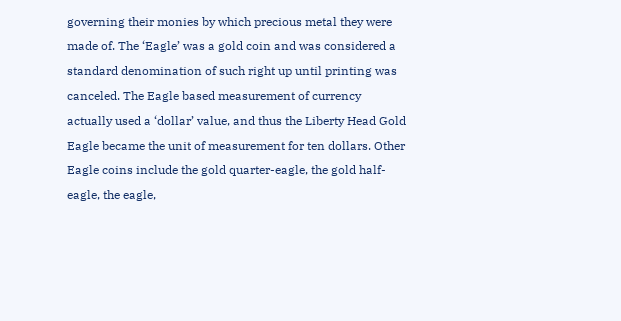governing their monies by which precious metal they were made of. The ‘Eagle’ was a gold coin and was considered a standard denomination of such right up until printing was canceled. The Eagle based measurement of currency actually used a ‘dollar’ value, and thus the Liberty Head Gold Eagle became the unit of measurement for ten dollars. Other Eagle coins include the gold quarter-eagle, the gold half-eagle, the eagle,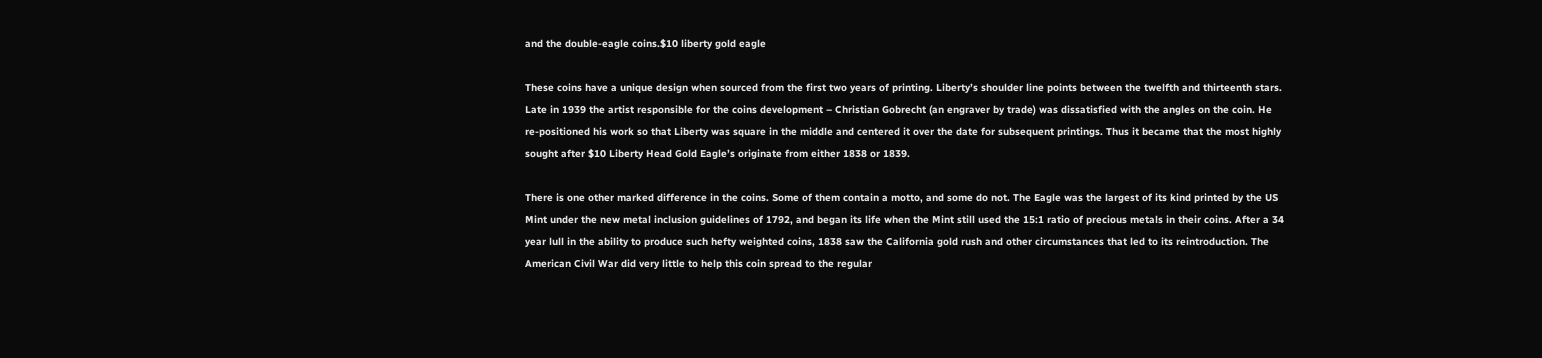and the double-eagle coins.$10 liberty gold eagle

These coins have a unique design when sourced from the first two years of printing. Liberty’s shoulder line points between the twelfth and thirteenth stars. Late in 1939 the artist responsible for the coins development – Christian Gobrecht (an engraver by trade) was dissatisfied with the angles on the coin. He re-positioned his work so that Liberty was square in the middle and centered it over the date for subsequent printings. Thus it became that the most highly sought after $10 Liberty Head Gold Eagle’s originate from either 1838 or 1839.

There is one other marked difference in the coins. Some of them contain a motto, and some do not. The Eagle was the largest of its kind printed by the US Mint under the new metal inclusion guidelines of 1792, and began its life when the Mint still used the 15:1 ratio of precious metals in their coins. After a 34 year lull in the ability to produce such hefty weighted coins, 1838 saw the California gold rush and other circumstances that led to its reintroduction. The American Civil War did very little to help this coin spread to the regular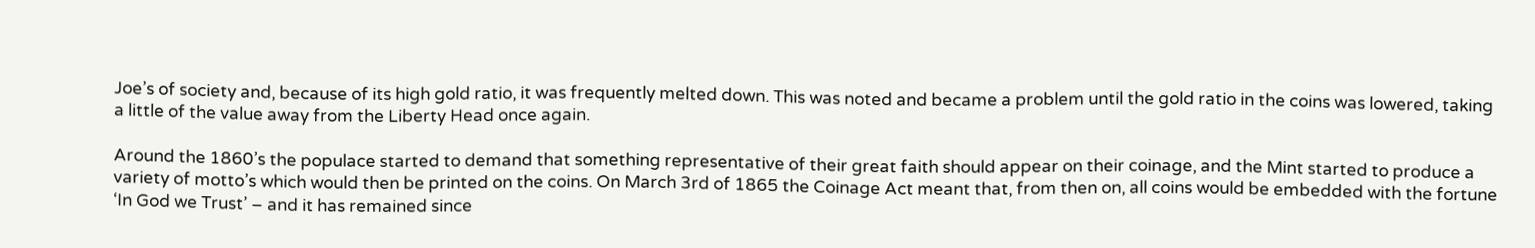Joe’s of society and, because of its high gold ratio, it was frequently melted down. This was noted and became a problem until the gold ratio in the coins was lowered, taking a little of the value away from the Liberty Head once again.

Around the 1860’s the populace started to demand that something representative of their great faith should appear on their coinage, and the Mint started to produce a variety of motto’s which would then be printed on the coins. On March 3rd of 1865 the Coinage Act meant that, from then on, all coins would be embedded with the fortune ‘In God we Trust’ – and it has remained since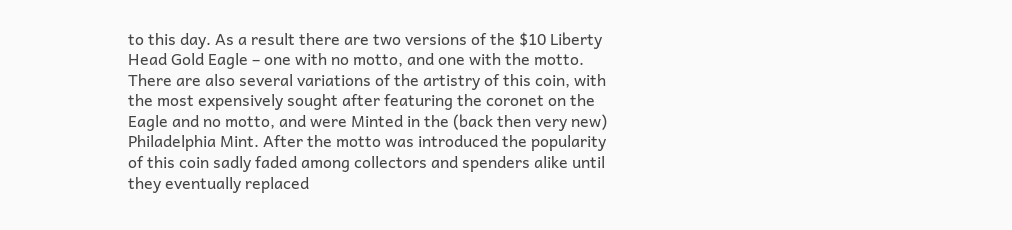to this day. As a result there are two versions of the $10 Liberty Head Gold Eagle – one with no motto, and one with the motto. There are also several variations of the artistry of this coin, with the most expensively sought after featuring the coronet on the Eagle and no motto, and were Minted in the (back then very new) Philadelphia Mint. After the motto was introduced the popularity of this coin sadly faded among collectors and spenders alike until they eventually replaced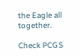the Eagle all together.

Check PCGS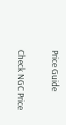Price Guide

Check NGC Price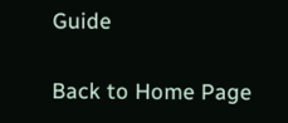Guide

Back to Home Page